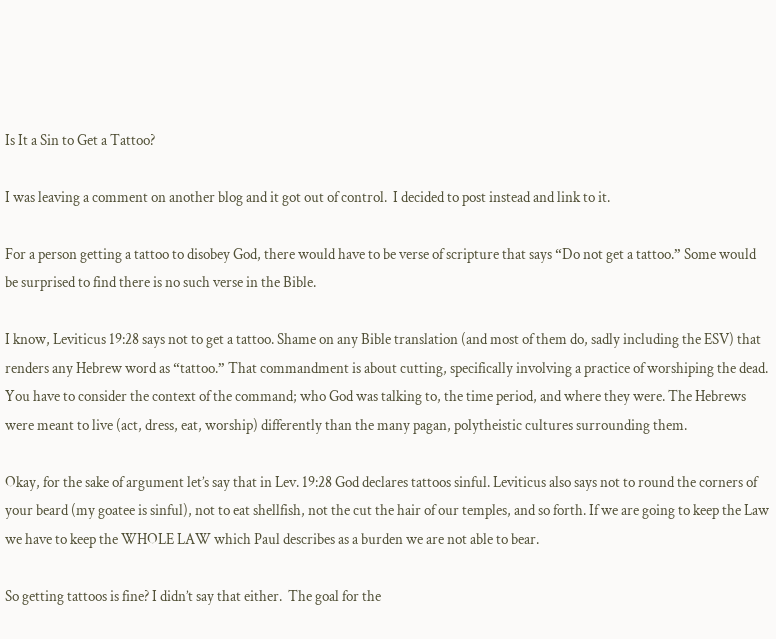Is It a Sin to Get a Tattoo?

I was leaving a comment on another blog and it got out of control.  I decided to post instead and link to it.

For a person getting a tattoo to disobey God, there would have to be verse of scripture that says “Do not get a tattoo.” Some would be surprised to find there is no such verse in the Bible.

I know, Leviticus 19:28 says not to get a tattoo. Shame on any Bible translation (and most of them do, sadly including the ESV) that renders any Hebrew word as “tattoo.” That commandment is about cutting, specifically involving a practice of worshiping the dead. You have to consider the context of the command; who God was talking to, the time period, and where they were. The Hebrews were meant to live (act, dress, eat, worship) differently than the many pagan, polytheistic cultures surrounding them.

Okay, for the sake of argument let’s say that in Lev. 19:28 God declares tattoos sinful. Leviticus also says not to round the corners of your beard (my goatee is sinful), not to eat shellfish, not the cut the hair of our temples, and so forth. If we are going to keep the Law we have to keep the WHOLE LAW which Paul describes as a burden we are not able to bear.

So getting tattoos is fine? I didn’t say that either.  The goal for the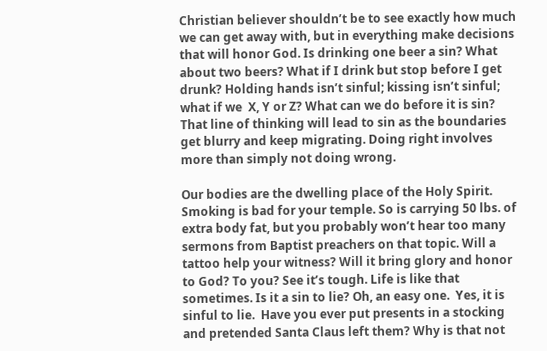Christian believer shouldn’t be to see exactly how much we can get away with, but in everything make decisions that will honor God. Is drinking one beer a sin? What about two beers? What if I drink but stop before I get drunk? Holding hands isn’t sinful; kissing isn’t sinful; what if we  X, Y or Z? What can we do before it is sin? That line of thinking will lead to sin as the boundaries get blurry and keep migrating. Doing right involves more than simply not doing wrong.

Our bodies are the dwelling place of the Holy Spirit. Smoking is bad for your temple. So is carrying 50 lbs. of extra body fat, but you probably won’t hear too many sermons from Baptist preachers on that topic. Will a tattoo help your witness? Will it bring glory and honor to God? To you? See it’s tough. Life is like that sometimes. Is it a sin to lie? Oh, an easy one.  Yes, it is sinful to lie.  Have you ever put presents in a stocking and pretended Santa Claus left them? Why is that not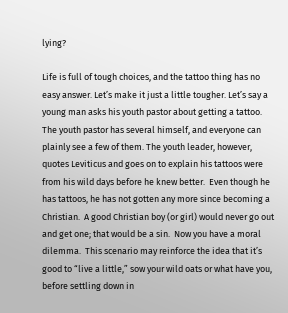lying?

Life is full of tough choices, and the tattoo thing has no easy answer. Let’s make it just a little tougher. Let’s say a young man asks his youth pastor about getting a tattoo.  The youth pastor has several himself, and everyone can plainly see a few of them. The youth leader, however, quotes Leviticus and goes on to explain his tattoos were from his wild days before he knew better.  Even though he has tattoos, he has not gotten any more since becoming a Christian.  A good Christian boy (or girl) would never go out and get one; that would be a sin.  Now you have a moral dilemma.  This scenario may reinforce the idea that it’s good to “live a little,” sow your wild oats or what have you, before settling down in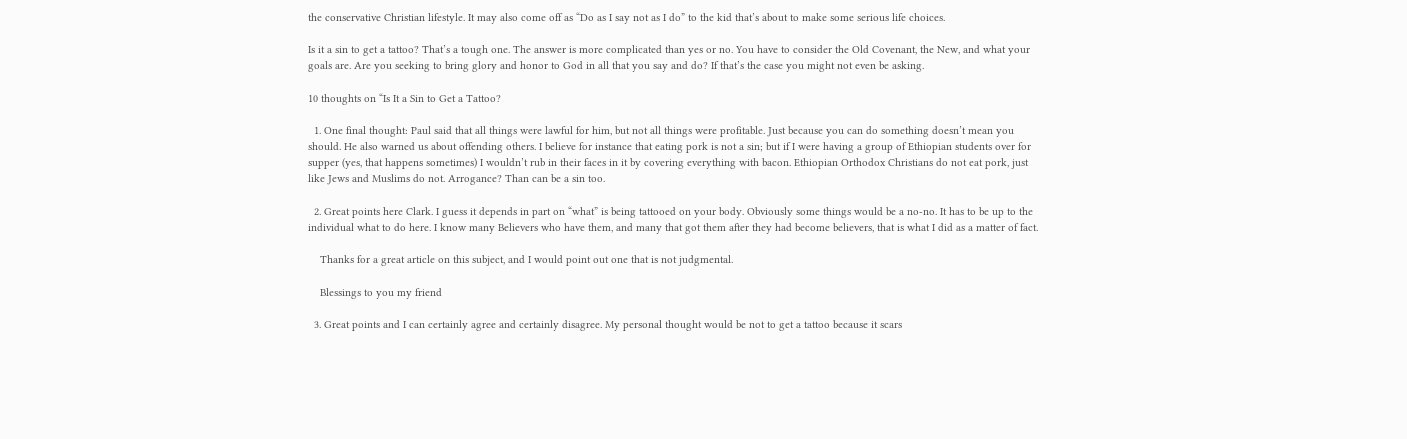the conservative Christian lifestyle. It may also come off as “Do as I say not as I do” to the kid that’s about to make some serious life choices.

Is it a sin to get a tattoo? That’s a tough one. The answer is more complicated than yes or no. You have to consider the Old Covenant, the New, and what your goals are. Are you seeking to bring glory and honor to God in all that you say and do? If that’s the case you might not even be asking.

10 thoughts on “Is It a Sin to Get a Tattoo?

  1. One final thought: Paul said that all things were lawful for him, but not all things were profitable. Just because you can do something doesn’t mean you should. He also warned us about offending others. I believe for instance that eating pork is not a sin; but if I were having a group of Ethiopian students over for supper (yes, that happens sometimes) I wouldn’t rub in their faces in it by covering everything with bacon. Ethiopian Orthodox Christians do not eat pork, just like Jews and Muslims do not. Arrogance? Than can be a sin too.

  2. Great points here Clark. I guess it depends in part on “what” is being tattooed on your body. Obviously some things would be a no-no. It has to be up to the individual what to do here. I know many Believers who have them, and many that got them after they had become believers, that is what I did as a matter of fact.

    Thanks for a great article on this subject, and I would point out one that is not judgmental.

    Blessings to you my friend

  3. Great points and I can certainly agree and certainly disagree. My personal thought would be not to get a tattoo because it scars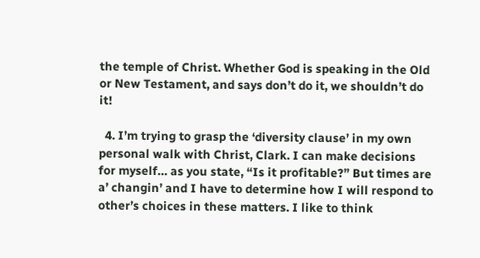the temple of Christ. Whether God is speaking in the Old or New Testament, and says don’t do it, we shouldn’t do it!

  4. I’m trying to grasp the ‘diversity clause’ in my own personal walk with Christ, Clark. I can make decisions for myself… as you state, “Is it profitable?” But times are a’ changin’ and I have to determine how I will respond to other’s choices in these matters. I like to think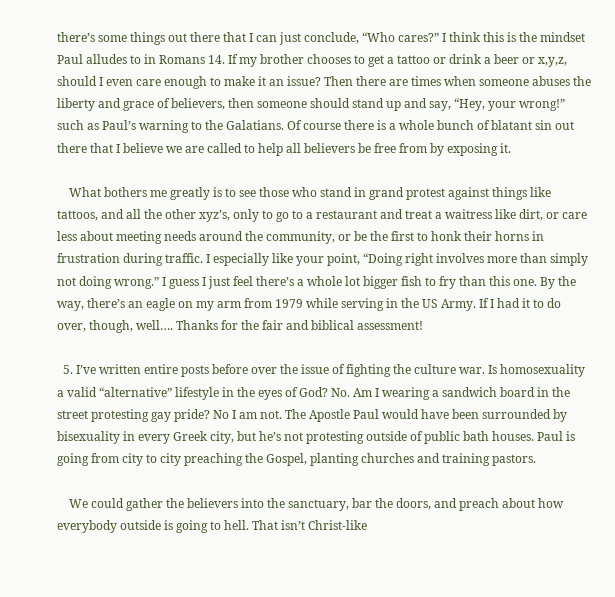there’s some things out there that I can just conclude, “Who cares?” I think this is the mindset Paul alludes to in Romans 14. If my brother chooses to get a tattoo or drink a beer or x,y,z, should I even care enough to make it an issue? Then there are times when someone abuses the liberty and grace of believers, then someone should stand up and say, “Hey, your wrong!” such as Paul’s warning to the Galatians. Of course there is a whole bunch of blatant sin out there that I believe we are called to help all believers be free from by exposing it.

    What bothers me greatly is to see those who stand in grand protest against things like tattoos, and all the other xyz’s, only to go to a restaurant and treat a waitress like dirt, or care less about meeting needs around the community, or be the first to honk their horns in frustration during traffic. I especially like your point, “Doing right involves more than simply not doing wrong.” I guess I just feel there’s a whole lot bigger fish to fry than this one. By the way, there’s an eagle on my arm from 1979 while serving in the US Army. If I had it to do over, though, well…. Thanks for the fair and biblical assessment!

  5. I’ve written entire posts before over the issue of fighting the culture war. Is homosexuality a valid “alternative” lifestyle in the eyes of God? No. Am I wearing a sandwich board in the street protesting gay pride? No I am not. The Apostle Paul would have been surrounded by bisexuality in every Greek city, but he’s not protesting outside of public bath houses. Paul is going from city to city preaching the Gospel, planting churches and training pastors.

    We could gather the believers into the sanctuary, bar the doors, and preach about how everybody outside is going to hell. That isn’t Christ-like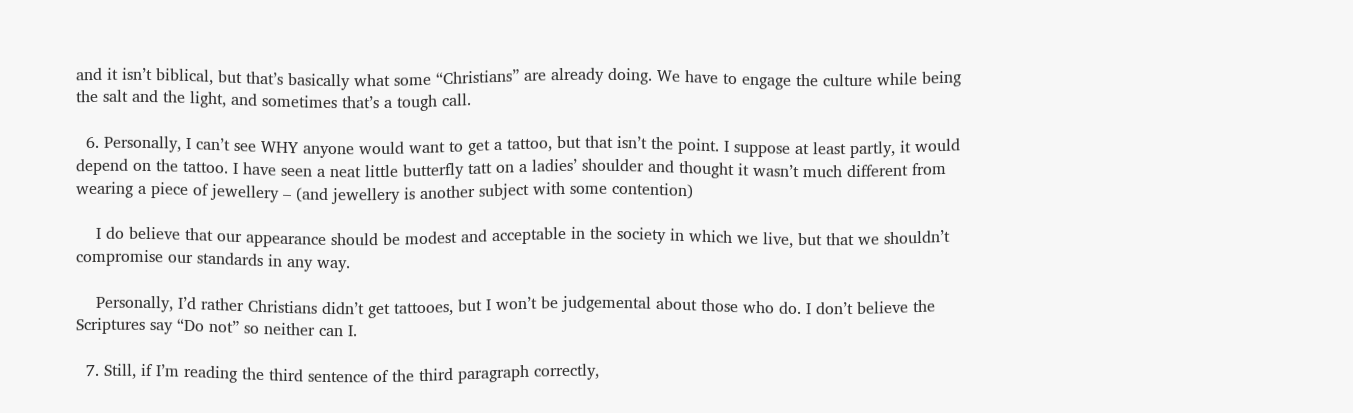and it isn’t biblical, but that’s basically what some “Christians” are already doing. We have to engage the culture while being the salt and the light, and sometimes that’s a tough call.

  6. Personally, I can’t see WHY anyone would want to get a tattoo, but that isn’t the point. I suppose at least partly, it would depend on the tattoo. I have seen a neat little butterfly tatt on a ladies’ shoulder and thought it wasn’t much different from wearing a piece of jewellery – (and jewellery is another subject with some contention)

    I do believe that our appearance should be modest and acceptable in the society in which we live, but that we shouldn’t compromise our standards in any way.

    Personally, I’d rather Christians didn’t get tattooes, but I won’t be judgemental about those who do. I don’t believe the Scriptures say “Do not” so neither can I.

  7. Still, if I’m reading the third sentence of the third paragraph correctly,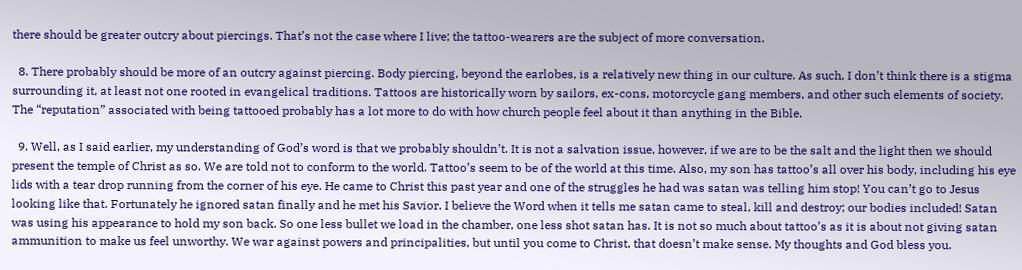there should be greater outcry about piercings. That’s not the case where I live; the tattoo-wearers are the subject of more conversation.

  8. There probably should be more of an outcry against piercing. Body piercing, beyond the earlobes, is a relatively new thing in our culture. As such, I don’t think there is a stigma surrounding it, at least not one rooted in evangelical traditions. Tattoos are historically worn by sailors, ex-cons, motorcycle gang members, and other such elements of society. The “reputation” associated with being tattooed probably has a lot more to do with how church people feel about it than anything in the Bible.

  9. Well, as I said earlier, my understanding of God’s word is that we probably shouldn’t. It is not a salvation issue, however, if we are to be the salt and the light then we should present the temple of Christ as so. We are told not to conform to the world. Tattoo’s seem to be of the world at this time. Also, my son has tattoo’s all over his body, including his eye lids with a tear drop running from the corner of his eye. He came to Christ this past year and one of the struggles he had was satan was telling him stop! You can’t go to Jesus looking like that. Fortunately he ignored satan finally and he met his Savior. I believe the Word when it tells me satan came to steal, kill and destroy; our bodies included! Satan was using his appearance to hold my son back. So one less bullet we load in the chamber, one less shot satan has. It is not so much about tattoo’s as it is about not giving satan ammunition to make us feel unworthy. We war against powers and principalities, but until you come to Christ, that doesn’t make sense. My thoughts and God bless you.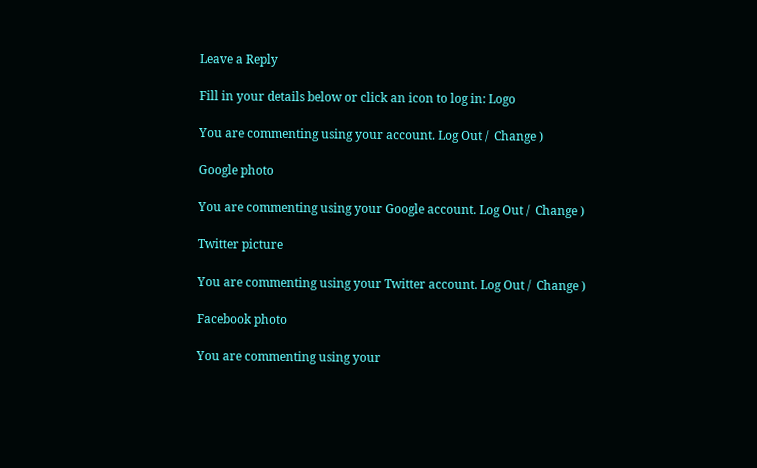Leave a Reply

Fill in your details below or click an icon to log in: Logo

You are commenting using your account. Log Out /  Change )

Google photo

You are commenting using your Google account. Log Out /  Change )

Twitter picture

You are commenting using your Twitter account. Log Out /  Change )

Facebook photo

You are commenting using your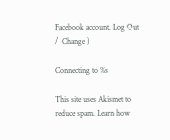Facebook account. Log Out /  Change )

Connecting to %s

This site uses Akismet to reduce spam. Learn how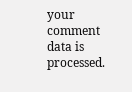your comment data is processed.